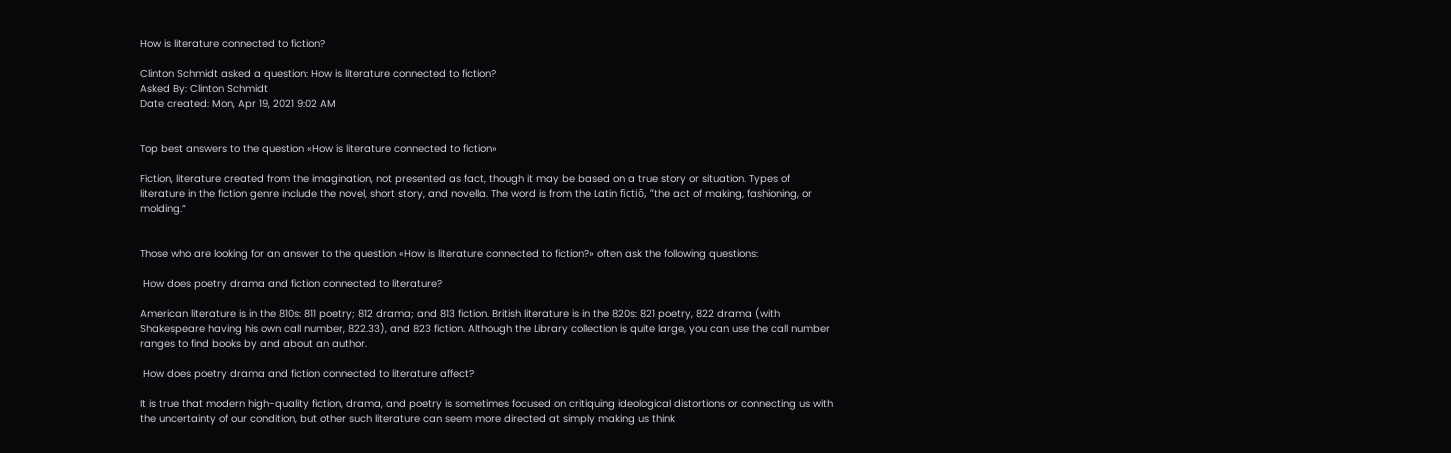How is literature connected to fiction?

Clinton Schmidt asked a question: How is literature connected to fiction?
Asked By: Clinton Schmidt
Date created: Mon, Apr 19, 2021 9:02 AM


Top best answers to the question «How is literature connected to fiction»

Fiction, literature created from the imagination, not presented as fact, though it may be based on a true story or situation. Types of literature in the fiction genre include the novel, short story, and novella. The word is from the Latin fictiō, “the act of making, fashioning, or molding.”


Those who are looking for an answer to the question «How is literature connected to fiction?» often ask the following questions:

 How does poetry drama and fiction connected to literature?

American literature is in the 810s: 811 poetry; 812 drama; and 813 fiction. British literature is in the 820s: 821 poetry, 822 drama (with Shakespeare having his own call number, 822.33), and 823 fiction. Although the Library collection is quite large, you can use the call number ranges to find books by and about an author.

 How does poetry drama and fiction connected to literature affect?

It is true that modern high-quality fiction, drama, and poetry is sometimes focused on critiquing ideological distortions or connecting us with the uncertainty of our condition, but other such literature can seem more directed at simply making us think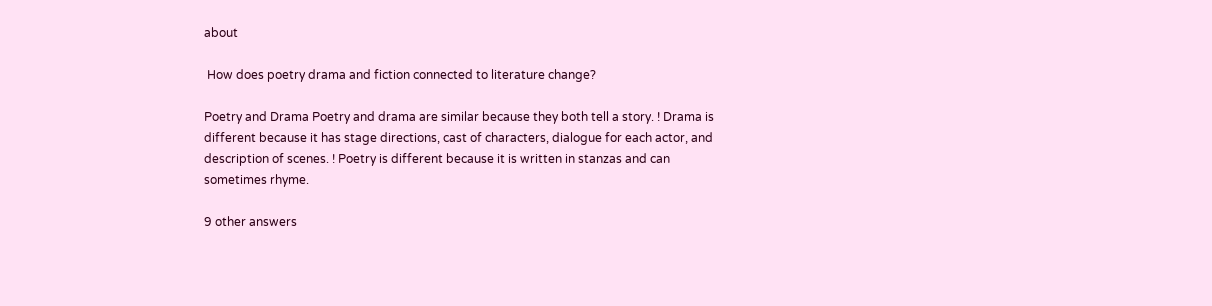about

 How does poetry drama and fiction connected to literature change?

Poetry and Drama Poetry and drama are similar because they both tell a story. ! Drama is different because it has stage directions, cast of characters, dialogue for each actor, and description of scenes. ! Poetry is different because it is written in stanzas and can sometimes rhyme.

9 other answers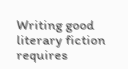Writing good literary fiction requires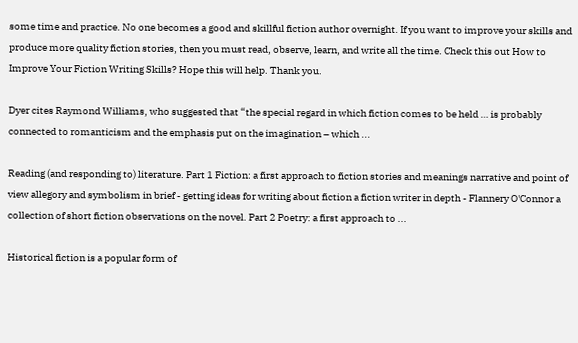some time and practice. No one becomes a good and skillful fiction author overnight. If you want to improve your skills and produce more quality fiction stories, then you must read, observe, learn, and write all the time. Check this out How to Improve Your Fiction Writing Skills? Hope this will help. Thank you.

Dyer cites Raymond Williams, who suggested that “the special regard in which fiction comes to be held … is probably connected to romanticism and the emphasis put on the imagination – which ...

Reading (and responding to) literature. Part 1 Fiction: a first approach to fiction stories and meanings narrative and point of view allegory and symbolism in brief - getting ideas for writing about fiction a fiction writer in depth - Flannery O'Connor a collection of short fiction observations on the novel. Part 2 Poetry: a first approach to ...

Historical fiction is a popular form of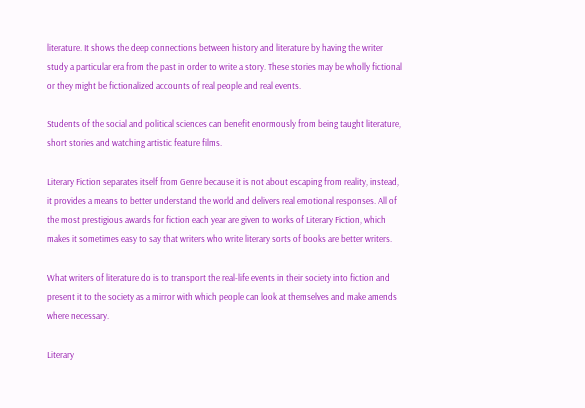literature. It shows the deep connections between history and literature by having the writer study a particular era from the past in order to write a story. These stories may be wholly fictional or they might be fictionalized accounts of real people and real events.

Students of the social and political sciences can benefit enormously from being taught literature, short stories and watching artistic feature films.

Literary Fiction separates itself from Genre because it is not about escaping from reality, instead, it provides a means to better understand the world and delivers real emotional responses. All of the most prestigious awards for fiction each year are given to works of Literary Fiction, which makes it sometimes easy to say that writers who write literary sorts of books are better writers.

What writers of literature do is to transport the real-life events in their society into fiction and present it to the society as a mirror with which people can look at themselves and make amends where necessary.

Literary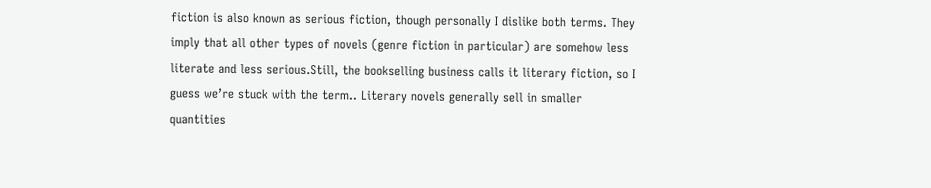fiction is also known as serious fiction, though personally I dislike both terms. They imply that all other types of novels (genre fiction in particular) are somehow less literate and less serious.Still, the bookselling business calls it literary fiction, so I guess we’re stuck with the term.. Literary novels generally sell in smaller quantities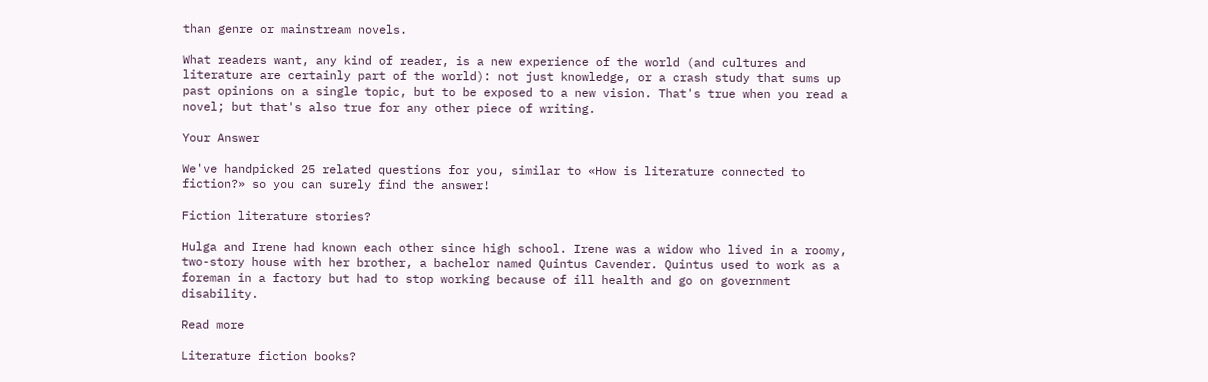than genre or mainstream novels.

What readers want, any kind of reader, is a new experience of the world (and cultures and literature are certainly part of the world): not just knowledge, or a crash study that sums up past opinions on a single topic, but to be exposed to a new vision. That's true when you read a novel; but that's also true for any other piece of writing.

Your Answer

We've handpicked 25 related questions for you, similar to «How is literature connected to fiction?» so you can surely find the answer!

Fiction literature stories?

Hulga and Irene had known each other since high school. Irene was a widow who lived in a roomy, two-story house with her brother, a bachelor named Quintus Cavender. Quintus used to work as a foreman in a factory but had to stop working because of ill health and go on government disability.

Read more

Literature fiction books?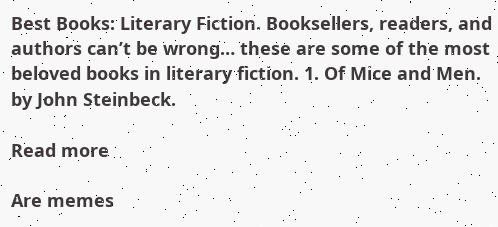Best Books: Literary Fiction. Booksellers, readers, and authors can’t be wrong… these are some of the most beloved books in literary fiction. 1. Of Mice and Men. by John Steinbeck.

Read more

Are memes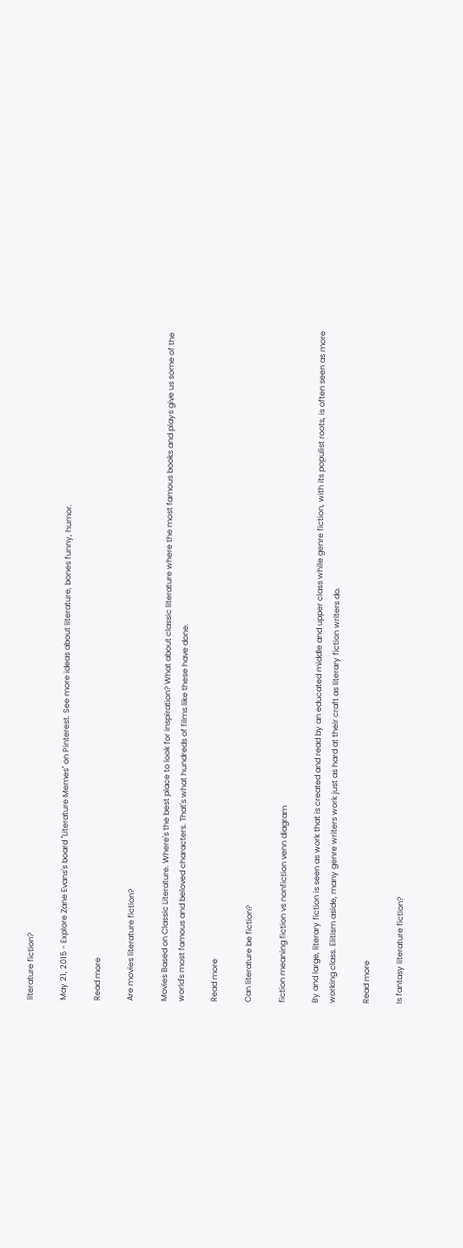literature fiction?

May 21, 2015 - Explore Zane Evans's board "Literature Memes" on Pinterest. See more ideas about literature, bones funny, humor.

Read more

Are movies literature fiction?

Movies Based on Classic Literature. Where's the best place to look for inspiration? What about classic literature where the most famous books and plays give us some of the world's most famous and beloved characters. That's what hundreds of films like these have done.

Read more

Can literature be fiction?

fiction meaning fiction vs nonfiction venn diagram

By and large, literary fiction is seen as work that is created and read by an educated middle and upper class while genre fiction, with its populist roots, is often seen as more working class. Elitism aside, many genre writers work just as hard at their craft as literary fiction writers do.

Read more

Is fantasy literature fiction?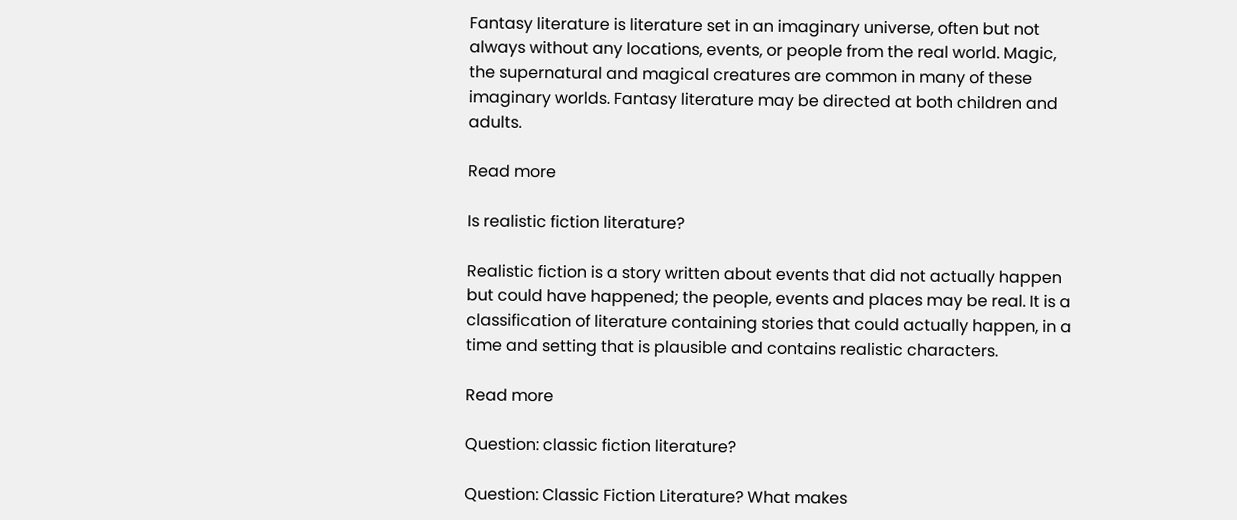Fantasy literature is literature set in an imaginary universe, often but not always without any locations, events, or people from the real world. Magic, the supernatural and magical creatures are common in many of these imaginary worlds. Fantasy literature may be directed at both children and adults.

Read more

Is realistic fiction literature?

Realistic fiction is a story written about events that did not actually happen but could have happened; the people, events and places may be real. It is a classification of literature containing stories that could actually happen, in a time and setting that is plausible and contains realistic characters.

Read more

Question: classic fiction literature?

Question: Classic Fiction Literature? What makes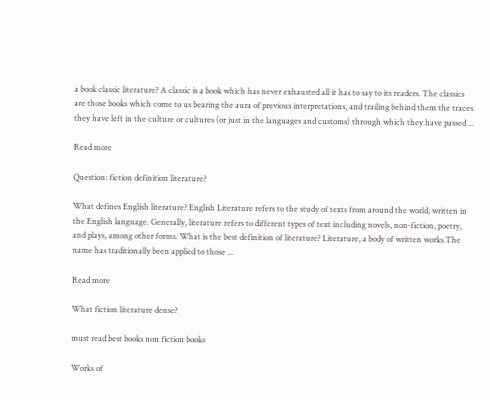a book classic literature? A classic is a book which has never exhausted all it has to say to its readers. The classics are those books which come to us bearing the aura of previous interpretations, and trailing behind them the traces they have left in the culture or cultures (or just in the languages and customs) through which they have passed ...

Read more

Question: fiction definition literature?

What defines English literature? English Literature refers to the study of texts from around the world, written in the English language. Generally, literature refers to different types of text including novels, non-fiction, poetry, and plays, among other forms. What is the best definition of literature? Literature, a body of written works.The name has traditionally been applied to those ...

Read more

What fiction literature dense?

must read best books non fiction books

Works of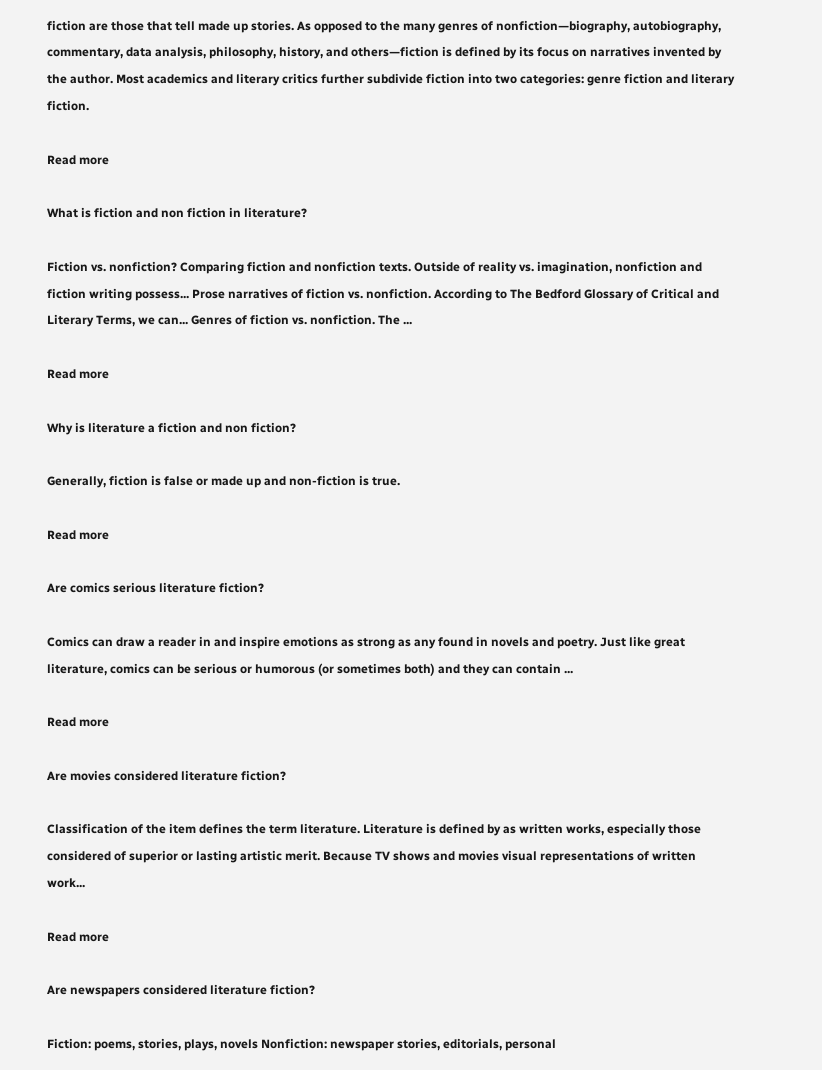fiction are those that tell made up stories. As opposed to the many genres of nonfiction—biography, autobiography, commentary, data analysis, philosophy, history, and others—fiction is defined by its focus on narratives invented by the author. Most academics and literary critics further subdivide fiction into two categories: genre fiction and literary fiction.

Read more

What is fiction and non fiction in literature?

Fiction vs. nonfiction? Comparing fiction and nonfiction texts. Outside of reality vs. imagination, nonfiction and fiction writing possess... Prose narratives of fiction vs. nonfiction. According to The Bedford Glossary of Critical and Literary Terms, we can... Genres of fiction vs. nonfiction. The ...

Read more

Why is literature a fiction and non fiction?

Generally, fiction is false or made up and non-fiction is true.

Read more

Are comics serious literature fiction?

Comics can draw a reader in and inspire emotions as strong as any found in novels and poetry. Just like great literature, comics can be serious or humorous (or sometimes both) and they can contain ...

Read more

Are movies considered literature fiction?

Classification of the item defines the term literature. Literature is defined by as written works, especially those considered of superior or lasting artistic merit. Because TV shows and movies visual representations of written work...

Read more

Are newspapers considered literature fiction?

Fiction: poems, stories, plays, novels Nonfiction: newspaper stories, editorials, personal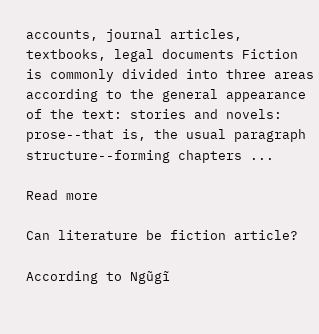accounts, journal articles, textbooks, legal documents Fiction is commonly divided into three areas according to the general appearance of the text: stories and novels: prose--that is, the usual paragraph structure--forming chapters ...

Read more

Can literature be fiction article?

According to Ngũgĩ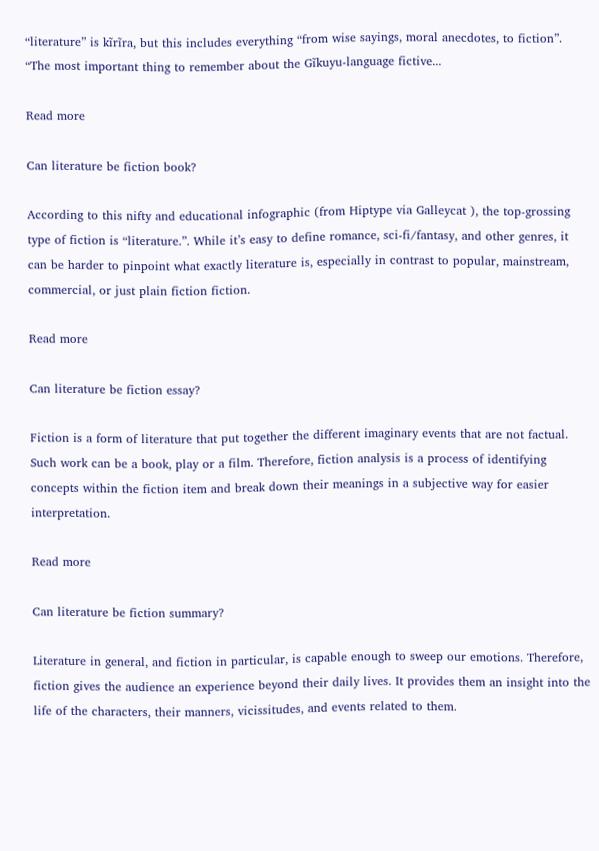“literature” is kĩrĩra, but this includes everything “from wise sayings, moral anecdotes, to fiction”. “The most important thing to remember about the Gĩkuyu-language fictive...

Read more

Can literature be fiction book?

According to this nifty and educational infographic (from Hiptype via Galleycat ), the top-grossing type of fiction is “literature.”. While it’s easy to define romance, sci-fi/fantasy, and other genres, it can be harder to pinpoint what exactly literature is, especially in contrast to popular, mainstream, commercial, or just plain fiction fiction.

Read more

Can literature be fiction essay?

Fiction is a form of literature that put together the different imaginary events that are not factual. Such work can be a book, play or a film. Therefore, fiction analysis is a process of identifying concepts within the fiction item and break down their meanings in a subjective way for easier interpretation.

Read more

Can literature be fiction summary?

Literature in general, and fiction in particular, is capable enough to sweep our emotions. Therefore, fiction gives the audience an experience beyond their daily lives. It provides them an insight into the life of the characters, their manners, vicissitudes, and events related to them.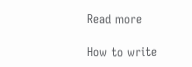Read more

How to write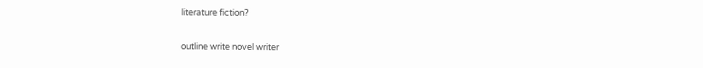literature fiction?

outline write novel writer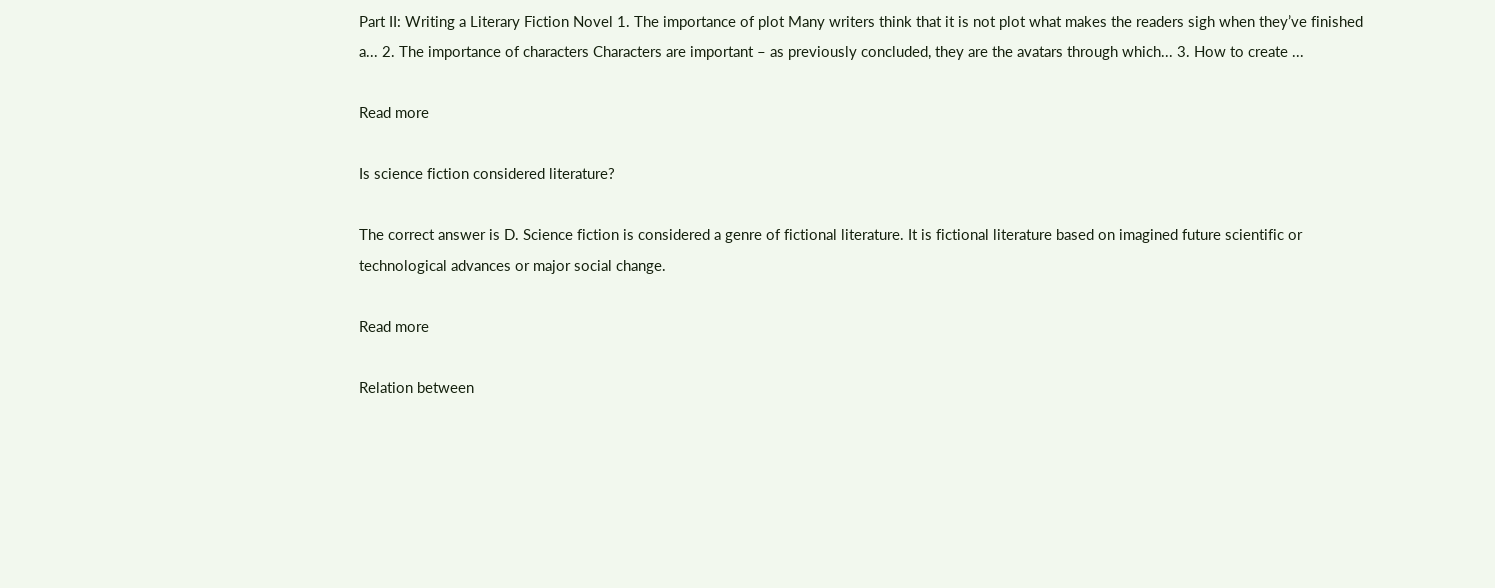Part II: Writing a Literary Fiction Novel 1. The importance of plot Many writers think that it is not plot what makes the readers sigh when they’ve finished a... 2. The importance of characters Characters are important – as previously concluded, they are the avatars through which... 3. How to create ...

Read more

Is science fiction considered literature?

The correct answer is D. Science fiction is considered a genre of fictional literature. It is fictional literature based on imagined future scientific or technological advances or major social change.

Read more

Relation between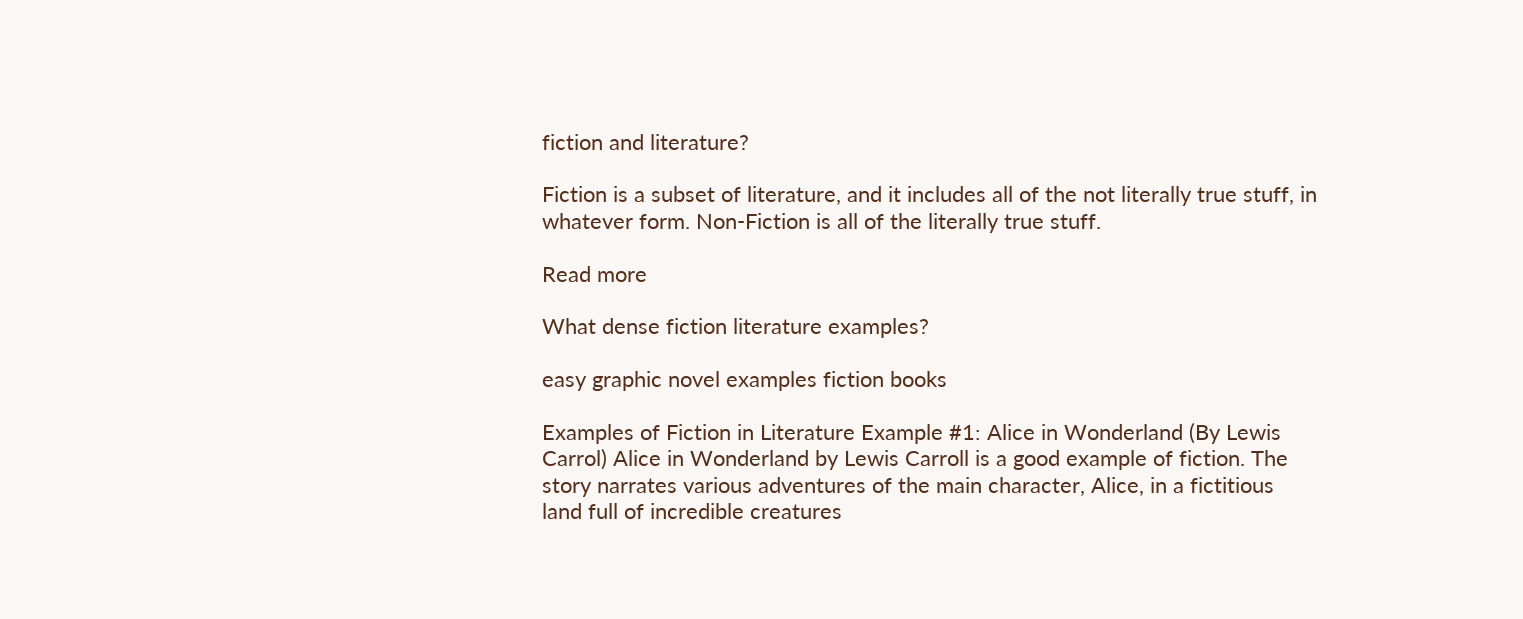fiction and literature?

Fiction is a subset of literature, and it includes all of the not literally true stuff, in whatever form. Non-Fiction is all of the literally true stuff.

Read more

What dense fiction literature examples?

easy graphic novel examples fiction books

Examples of Fiction in Literature Example #1: Alice in Wonderland (By Lewis Carrol) Alice in Wonderland by Lewis Carroll is a good example of fiction. The story narrates various adventures of the main character, Alice, in a fictitious land full of incredible creatures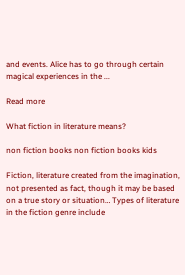and events. Alice has to go through certain magical experiences in the ...

Read more

What fiction in literature means?

non fiction books non fiction books kids

Fiction, literature created from the imagination, not presented as fact, though it may be based on a true story or situation… Types of literature in the fiction genre include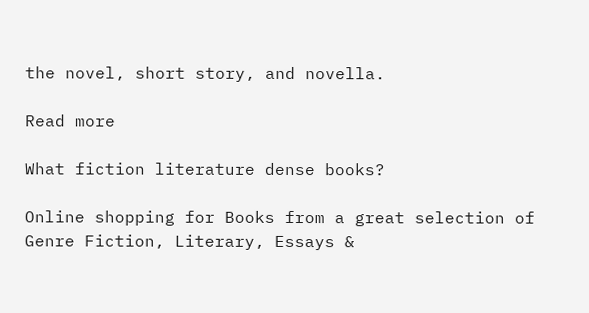the novel, short story, and novella.

Read more

What fiction literature dense books?

Online shopping for Books from a great selection of Genre Fiction, Literary, Essays &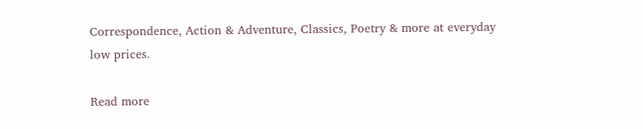Correspondence, Action & Adventure, Classics, Poetry & more at everyday low prices.

Read more